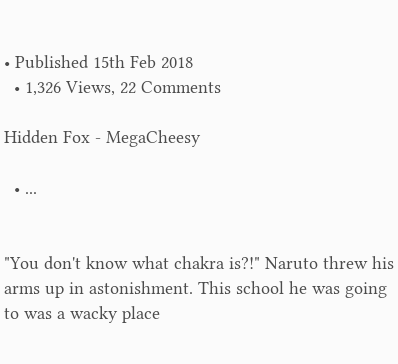• Published 15th Feb 2018
  • 1,326 Views, 22 Comments

Hidden Fox - MegaCheesy

  • ...


"You don't know what chakra is?!" Naruto threw his arms up in astonishment. This school he was going to was a wacky place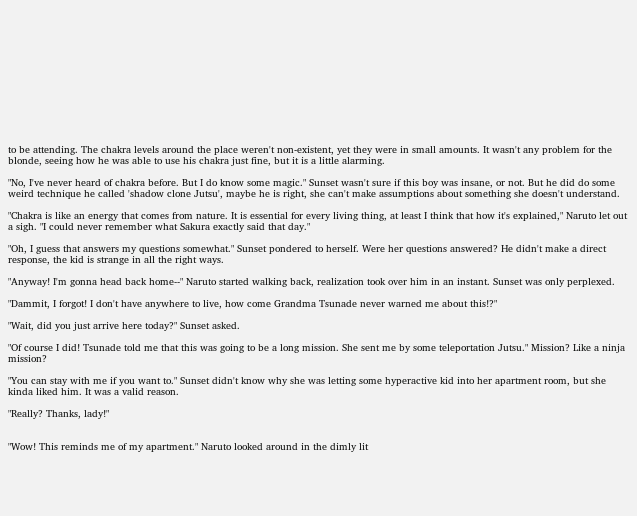to be attending. The chakra levels around the place weren't non-existent, yet they were in small amounts. It wasn't any problem for the blonde, seeing how he was able to use his chakra just fine, but it is a little alarming.

"No, I've never heard of chakra before. But I do know some magic." Sunset wasn't sure if this boy was insane, or not. But he did do some weird technique he called 'shadow clone Jutsu', maybe he is right, she can't make assumptions about something she doesn't understand.

"Chakra is like an energy that comes from nature. It is essential for every living thing, at least I think that how it's explained," Naruto let out a sigh. "I could never remember what Sakura exactly said that day."

"Oh, I guess that answers my questions somewhat." Sunset pondered to herself. Were her questions answered? He didn't make a direct response, the kid is strange in all the right ways.

"Anyway! I'm gonna head back home--" Naruto started walking back, realization took over him in an instant. Sunset was only perplexed.

"Dammit, I forgot! I don't have anywhere to live, how come Grandma Tsunade never warned me about this!?"

"Wait, did you just arrive here today?" Sunset asked.

"Of course I did! Tsunade told me that this was going to be a long mission. She sent me by some teleportation Jutsu." Mission? Like a ninja mission?

"You can stay with me if you want to." Sunset didn't know why she was letting some hyperactive kid into her apartment room, but she kinda liked him. It was a valid reason.

"Really? Thanks, lady!"


"Wow! This reminds me of my apartment." Naruto looked around in the dimly lit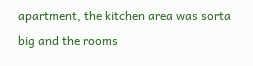apartment, the kitchen area was sorta big and the rooms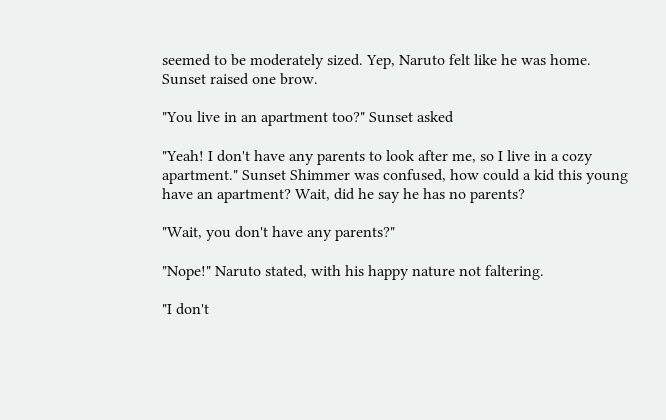seemed to be moderately sized. Yep, Naruto felt like he was home. Sunset raised one brow.

"You live in an apartment too?" Sunset asked

"Yeah! I don't have any parents to look after me, so I live in a cozy apartment." Sunset Shimmer was confused, how could a kid this young have an apartment? Wait, did he say he has no parents?

"Wait, you don't have any parents?"

"Nope!" Naruto stated, with his happy nature not faltering.

"I don't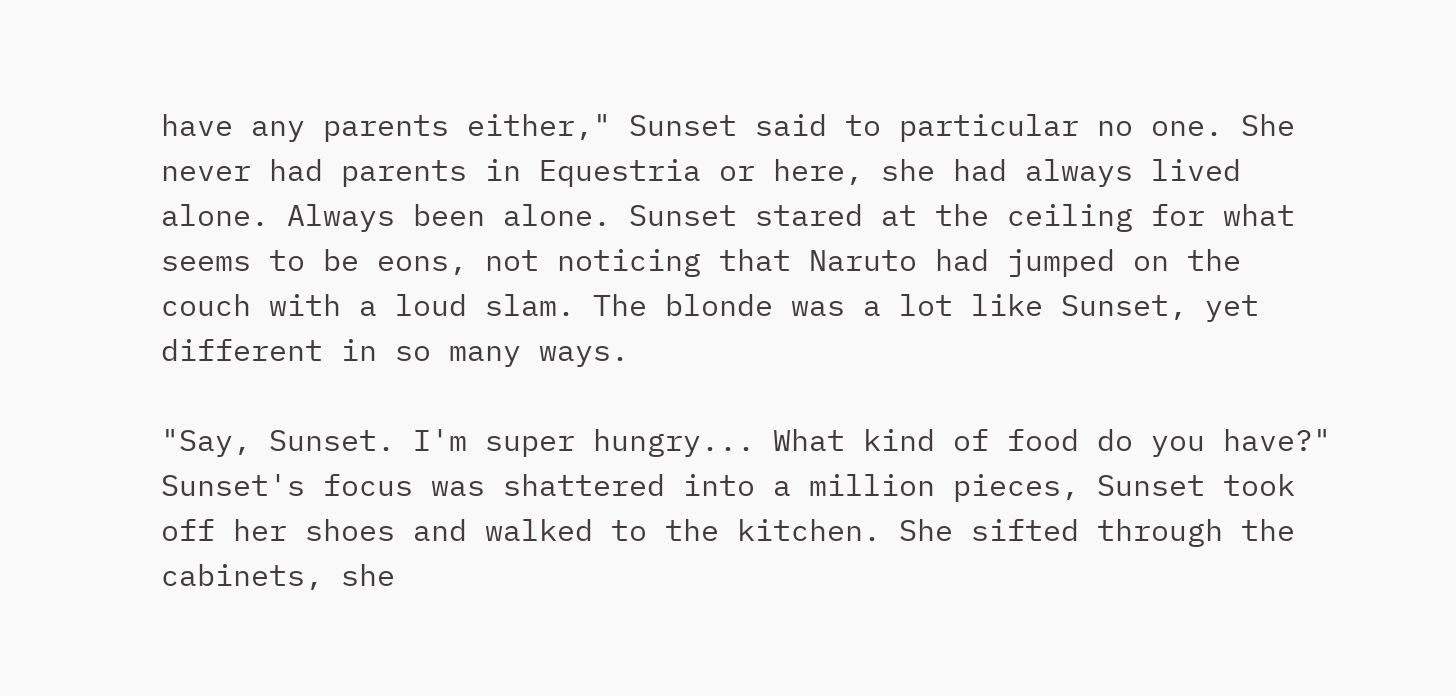have any parents either," Sunset said to particular no one. She never had parents in Equestria or here, she had always lived alone. Always been alone. Sunset stared at the ceiling for what seems to be eons, not noticing that Naruto had jumped on the couch with a loud slam. The blonde was a lot like Sunset, yet different in so many ways.

"Say, Sunset. I'm super hungry... What kind of food do you have?" Sunset's focus was shattered into a million pieces, Sunset took off her shoes and walked to the kitchen. She sifted through the cabinets, she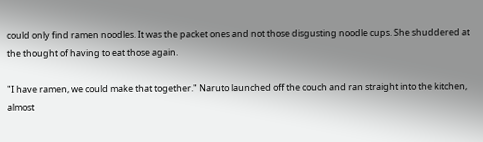could only find ramen noodles. It was the packet ones and not those disgusting noodle cups. She shuddered at the thought of having to eat those again.

"I have ramen, we could make that together." Naruto launched off the couch and ran straight into the kitchen, almost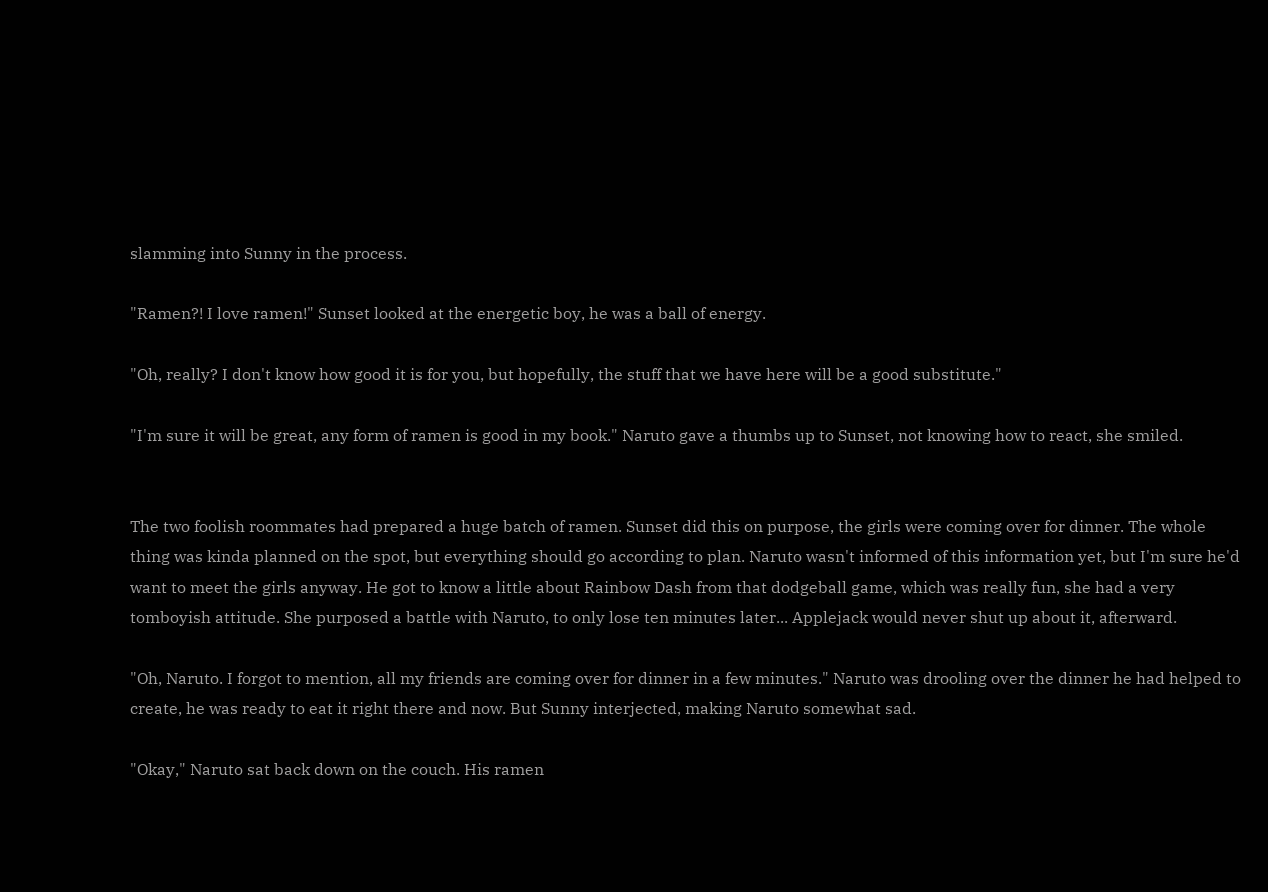slamming into Sunny in the process.

"Ramen?! I love ramen!" Sunset looked at the energetic boy, he was a ball of energy.

"Oh, really? I don't know how good it is for you, but hopefully, the stuff that we have here will be a good substitute."

"I'm sure it will be great, any form of ramen is good in my book." Naruto gave a thumbs up to Sunset, not knowing how to react, she smiled.


The two foolish roommates had prepared a huge batch of ramen. Sunset did this on purpose, the girls were coming over for dinner. The whole thing was kinda planned on the spot, but everything should go according to plan. Naruto wasn't informed of this information yet, but I'm sure he'd want to meet the girls anyway. He got to know a little about Rainbow Dash from that dodgeball game, which was really fun, she had a very tomboyish attitude. She purposed a battle with Naruto, to only lose ten minutes later... Applejack would never shut up about it, afterward.

"Oh, Naruto. I forgot to mention, all my friends are coming over for dinner in a few minutes." Naruto was drooling over the dinner he had helped to create, he was ready to eat it right there and now. But Sunny interjected, making Naruto somewhat sad.

"Okay," Naruto sat back down on the couch. His ramen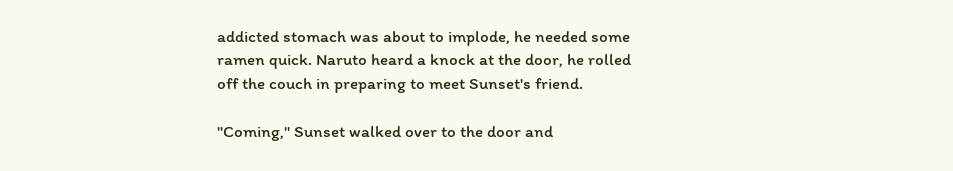addicted stomach was about to implode, he needed some ramen quick. Naruto heard a knock at the door, he rolled off the couch in preparing to meet Sunset's friend.

"Coming," Sunset walked over to the door and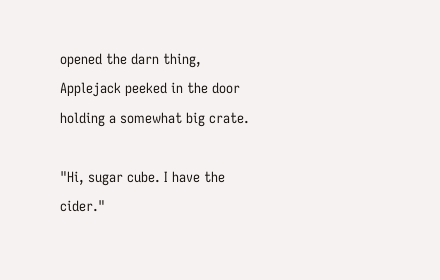opened the darn thing, Applejack peeked in the door holding a somewhat big crate.

"Hi, sugar cube. I have the cider."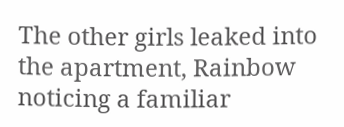The other girls leaked into the apartment, Rainbow noticing a familiar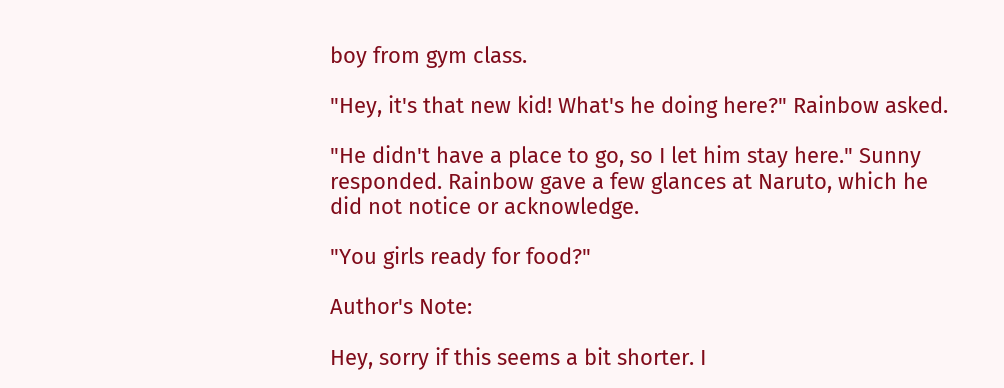boy from gym class.

"Hey, it's that new kid! What's he doing here?" Rainbow asked.

"He didn't have a place to go, so I let him stay here." Sunny responded. Rainbow gave a few glances at Naruto, which he did not notice or acknowledge.

"You girls ready for food?"

Author's Note:

Hey, sorry if this seems a bit shorter. I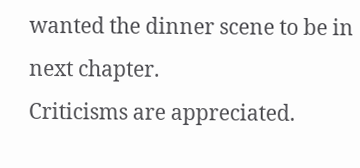wanted the dinner scene to be in next chapter.
Criticisms are appreciated.